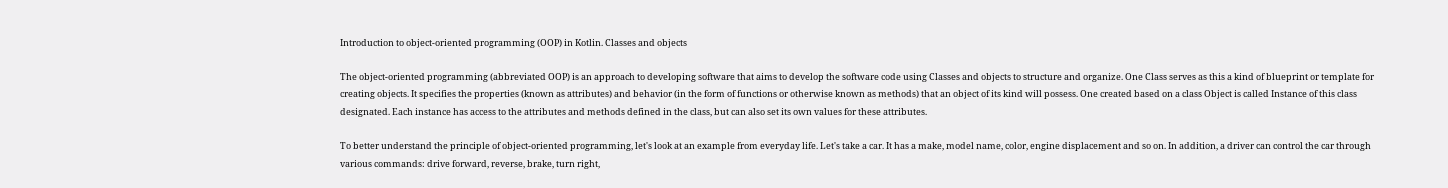Introduction to object-oriented programming (OOP) in Kotlin. Classes and objects

The object-oriented programming (abbreviated OOP) is an approach to developing software that aims to develop the software code using Classes and objects to structure and organize. One Class serves as this a kind of blueprint or template for creating objects. It specifies the properties (known as attributes) and behavior (in the form of functions or otherwise known as methods) that an object of its kind will possess. One created based on a class Object is called Instance of this class designated. Each instance has access to the attributes and methods defined in the class, but can also set its own values for these attributes.

To better understand the principle of object-oriented programming, let's look at an example from everyday life. Let's take a car. It has a make, model name, color, engine displacement and so on. In addition, a driver can control the car through various commands: drive forward, reverse, brake, turn right,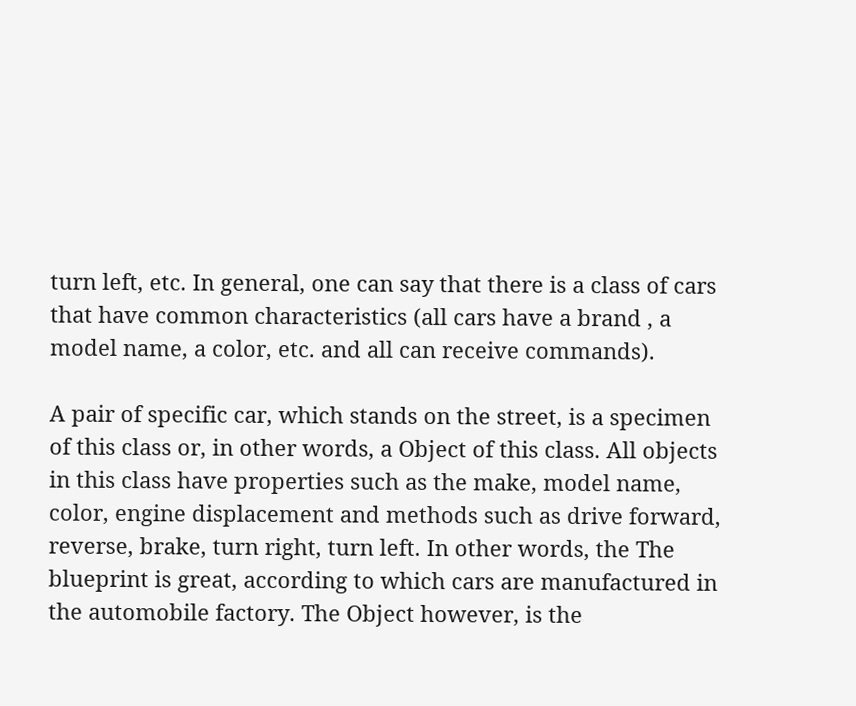turn left, etc. In general, one can say that there is a class of cars that have common characteristics (all cars have a brand , a model name, a color, etc. and all can receive commands).

A pair of specific car, which stands on the street, is a specimen of this class or, in other words, a Object of this class. All objects in this class have properties such as the make, model name, color, engine displacement and methods such as drive forward, reverse, brake, turn right, turn left. In other words, the The blueprint is great, according to which cars are manufactured in the automobile factory. The Object however, is the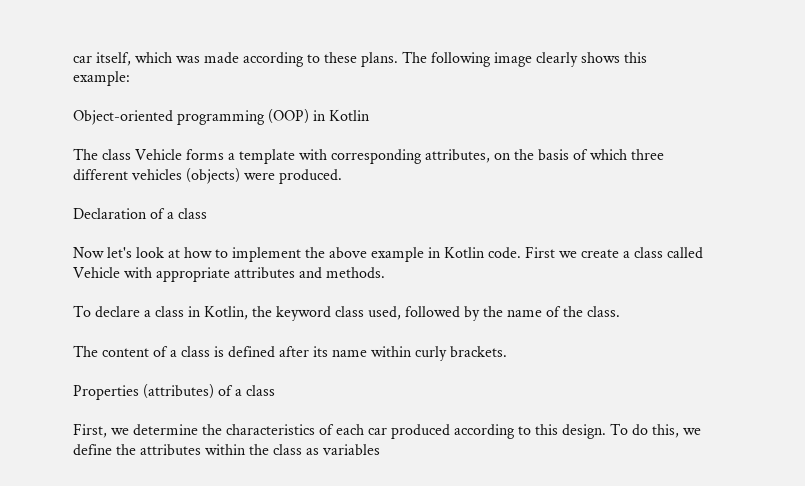car itself, which was made according to these plans. The following image clearly shows this example:

Object-oriented programming (OOP) in Kotlin

The class Vehicle forms a template with corresponding attributes, on the basis of which three different vehicles (objects) were produced.

Declaration of a class

Now let's look at how to implement the above example in Kotlin code. First we create a class called Vehicle with appropriate attributes and methods.

To declare a class in Kotlin, the keyword class used, followed by the name of the class.

The content of a class is defined after its name within curly brackets.

Properties (attributes) of a class

First, we determine the characteristics of each car produced according to this design. To do this, we define the attributes within the class as variables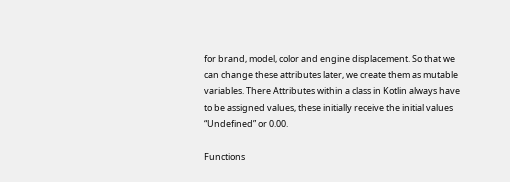for brand, model, color and engine displacement. So that we can change these attributes later, we create them as mutable variables. There Attributes within a class in Kotlin always have to be assigned values, these initially receive the initial values “Undefined” or 0.00.

Functions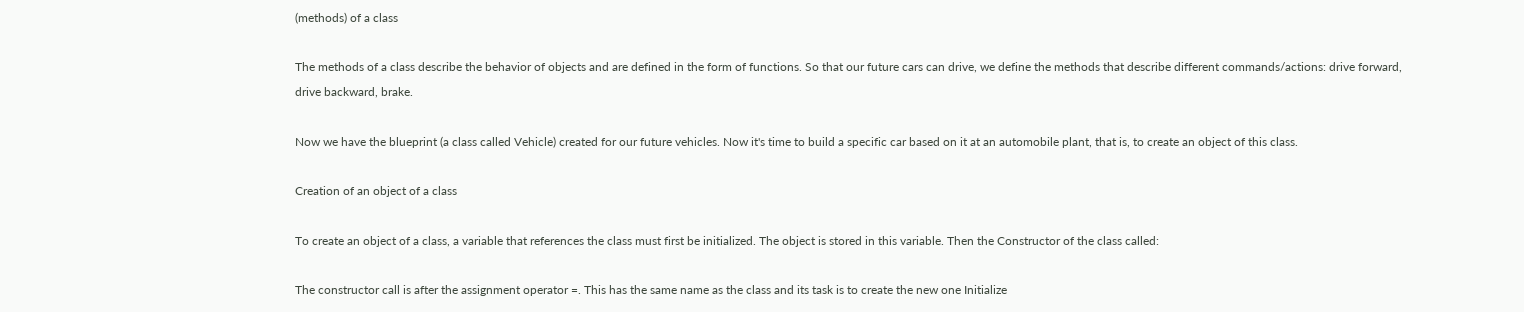(methods) of a class

The methods of a class describe the behavior of objects and are defined in the form of functions. So that our future cars can drive, we define the methods that describe different commands/actions: drive forward, drive backward, brake.

Now we have the blueprint (a class called Vehicle) created for our future vehicles. Now it's time to build a specific car based on it at an automobile plant, that is, to create an object of this class.

Creation of an object of a class

To create an object of a class, a variable that references the class must first be initialized. The object is stored in this variable. Then the Constructor of the class called:

The constructor call is after the assignment operator =. This has the same name as the class and its task is to create the new one Initialize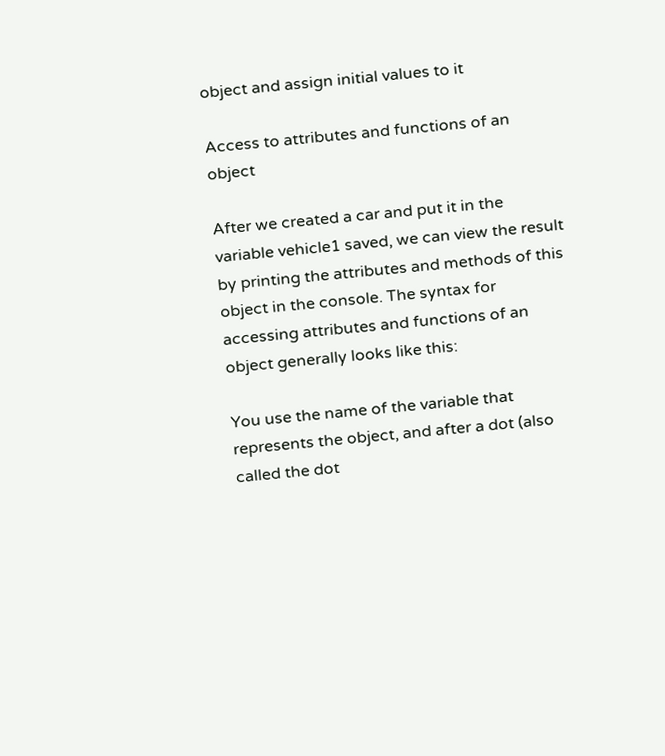object and assign initial values to it

Access to attributes and functions of an object

After we created a car and put it in the variable vehicle1 saved, we can view the result by printing the attributes and methods of this object in the console. The syntax for accessing attributes and functions of an object generally looks like this:

You use the name of the variable that represents the object, and after a dot (also called the dot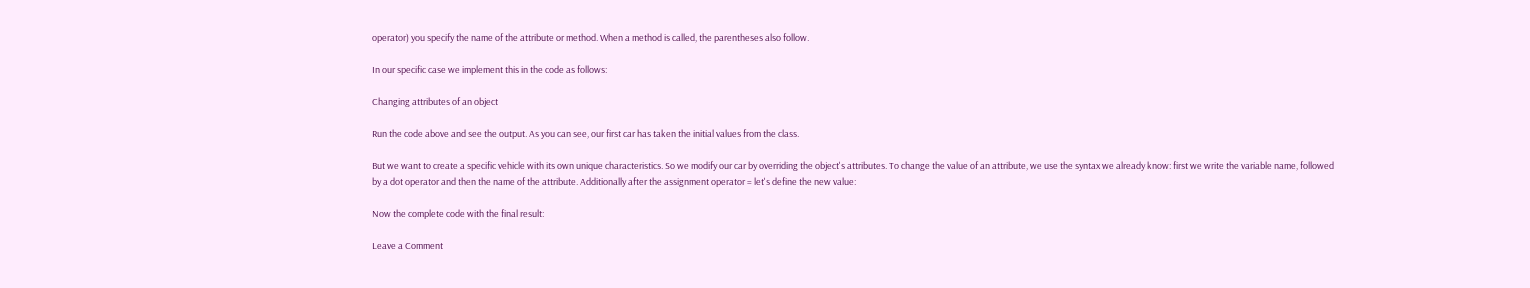operator) you specify the name of the attribute or method. When a method is called, the parentheses also follow.

In our specific case we implement this in the code as follows:

Changing attributes of an object

Run the code above and see the output. As you can see, our first car has taken the initial values from the class.

But we want to create a specific vehicle with its own unique characteristics. So we modify our car by overriding the object's attributes. To change the value of an attribute, we use the syntax we already know: first we write the variable name, followed by a dot operator and then the name of the attribute. Additionally after the assignment operator = let's define the new value:

Now the complete code with the final result:

Leave a Comment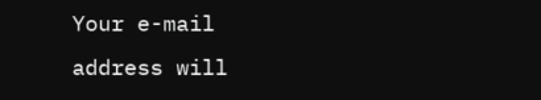Your e-mail address will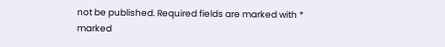not be published. Required fields are marked with * marked